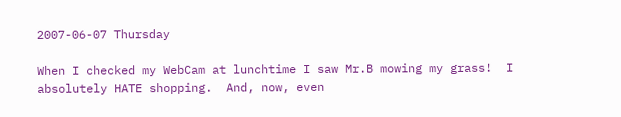2007-06-07 Thursday

When I checked my WebCam at lunchtime I saw Mr.B mowing my grass!  I absolutely HATE shopping.  And, now, even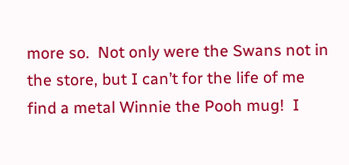more so.  Not only were the Swans not in the store, but I can’t for the life of me find a metal Winnie the Pooh mug!  I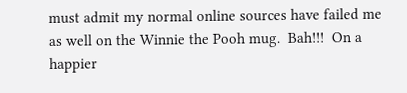must admit my normal online sources have failed me as well on the Winnie the Pooh mug.  Bah!!!  On a happier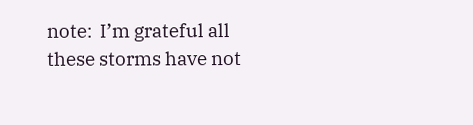note:  I’m grateful all these storms have not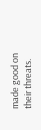made good on their threats.